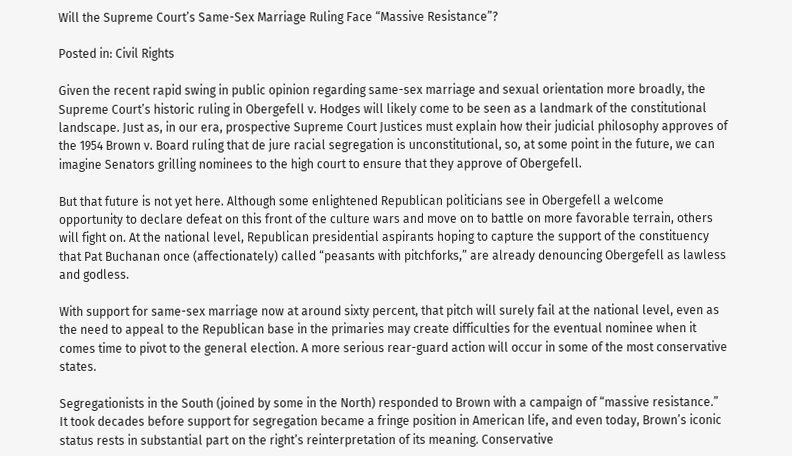Will the Supreme Court’s Same-Sex Marriage Ruling Face “Massive Resistance”?

Posted in: Civil Rights

Given the recent rapid swing in public opinion regarding same-sex marriage and sexual orientation more broadly, the Supreme Court’s historic ruling in Obergefell v. Hodges will likely come to be seen as a landmark of the constitutional landscape. Just as, in our era, prospective Supreme Court Justices must explain how their judicial philosophy approves of the 1954 Brown v. Board ruling that de jure racial segregation is unconstitutional, so, at some point in the future, we can imagine Senators grilling nominees to the high court to ensure that they approve of Obergefell.

But that future is not yet here. Although some enlightened Republican politicians see in Obergefell a welcome opportunity to declare defeat on this front of the culture wars and move on to battle on more favorable terrain, others will fight on. At the national level, Republican presidential aspirants hoping to capture the support of the constituency that Pat Buchanan once (affectionately) called “peasants with pitchforks,” are already denouncing Obergefell as lawless and godless.

With support for same-sex marriage now at around sixty percent, that pitch will surely fail at the national level, even as the need to appeal to the Republican base in the primaries may create difficulties for the eventual nominee when it comes time to pivot to the general election. A more serious rear-guard action will occur in some of the most conservative states.

Segregationists in the South (joined by some in the North) responded to Brown with a campaign of “massive resistance.” It took decades before support for segregation became a fringe position in American life, and even today, Brown’s iconic status rests in substantial part on the right’s reinterpretation of its meaning. Conservative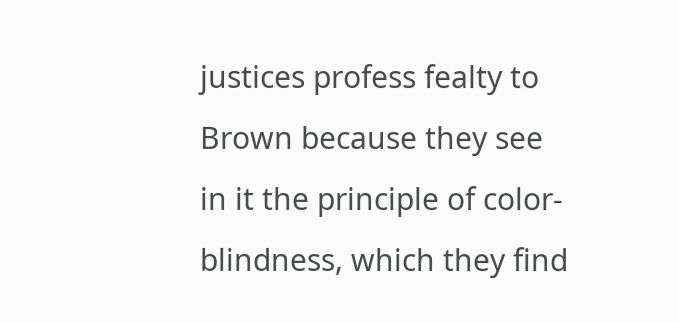justices profess fealty to Brown because they see in it the principle of color-blindness, which they find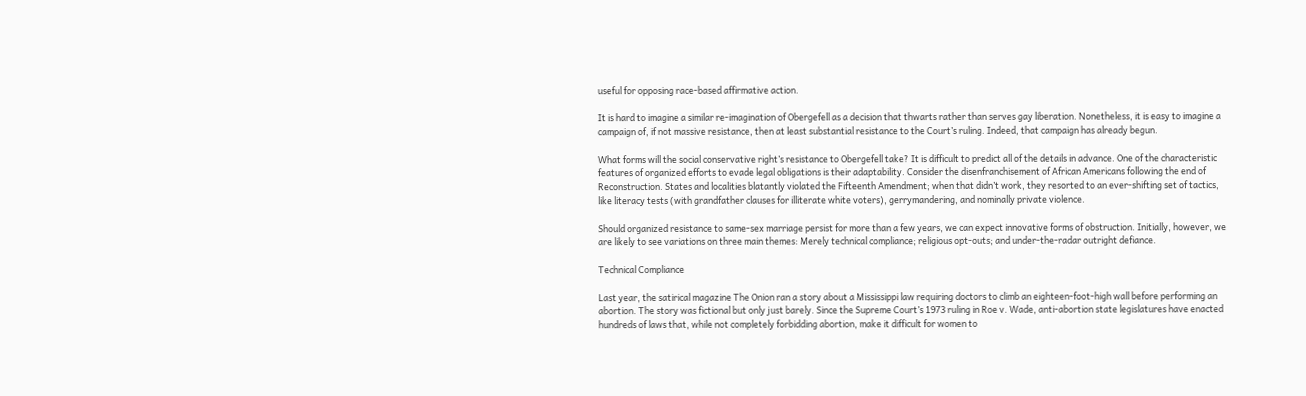useful for opposing race-based affirmative action.

It is hard to imagine a similar re-imagination of Obergefell as a decision that thwarts rather than serves gay liberation. Nonetheless, it is easy to imagine a campaign of, if not massive resistance, then at least substantial resistance to the Court’s ruling. Indeed, that campaign has already begun.

What forms will the social conservative right’s resistance to Obergefell take? It is difficult to predict all of the details in advance. One of the characteristic features of organized efforts to evade legal obligations is their adaptability. Consider the disenfranchisement of African Americans following the end of Reconstruction. States and localities blatantly violated the Fifteenth Amendment; when that didn’t work, they resorted to an ever-shifting set of tactics, like literacy tests (with grandfather clauses for illiterate white voters), gerrymandering, and nominally private violence.

Should organized resistance to same-sex marriage persist for more than a few years, we can expect innovative forms of obstruction. Initially, however, we are likely to see variations on three main themes: Merely technical compliance; religious opt-outs; and under-the-radar outright defiance.

Technical Compliance

Last year, the satirical magazine The Onion ran a story about a Mississippi law requiring doctors to climb an eighteen-foot-high wall before performing an abortion. The story was fictional but only just barely. Since the Supreme Court’s 1973 ruling in Roe v. Wade, anti-abortion state legislatures have enacted hundreds of laws that, while not completely forbidding abortion, make it difficult for women to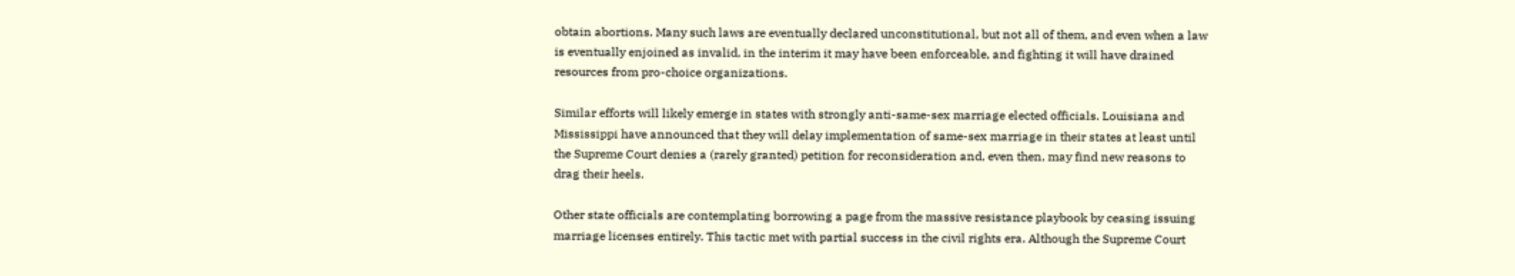obtain abortions. Many such laws are eventually declared unconstitutional, but not all of them, and even when a law is eventually enjoined as invalid, in the interim it may have been enforceable, and fighting it will have drained resources from pro-choice organizations.

Similar efforts will likely emerge in states with strongly anti-same-sex marriage elected officials. Louisiana and Mississippi have announced that they will delay implementation of same-sex marriage in their states at least until the Supreme Court denies a (rarely granted) petition for reconsideration and, even then, may find new reasons to drag their heels.

Other state officials are contemplating borrowing a page from the massive resistance playbook by ceasing issuing marriage licenses entirely. This tactic met with partial success in the civil rights era. Although the Supreme Court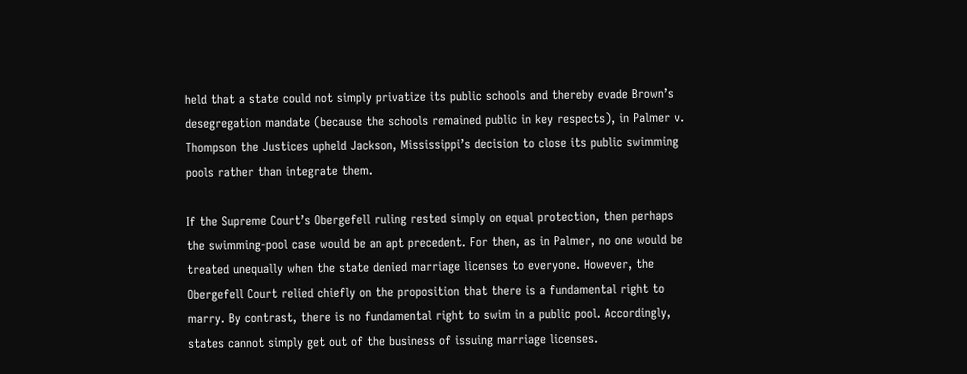held that a state could not simply privatize its public schools and thereby evade Brown’s desegregation mandate (because the schools remained public in key respects), in Palmer v. Thompson the Justices upheld Jackson, Mississippi’s decision to close its public swimming pools rather than integrate them.

If the Supreme Court’s Obergefell ruling rested simply on equal protection, then perhaps the swimming-pool case would be an apt precedent. For then, as in Palmer, no one would be treated unequally when the state denied marriage licenses to everyone. However, the Obergefell Court relied chiefly on the proposition that there is a fundamental right to marry. By contrast, there is no fundamental right to swim in a public pool. Accordingly, states cannot simply get out of the business of issuing marriage licenses.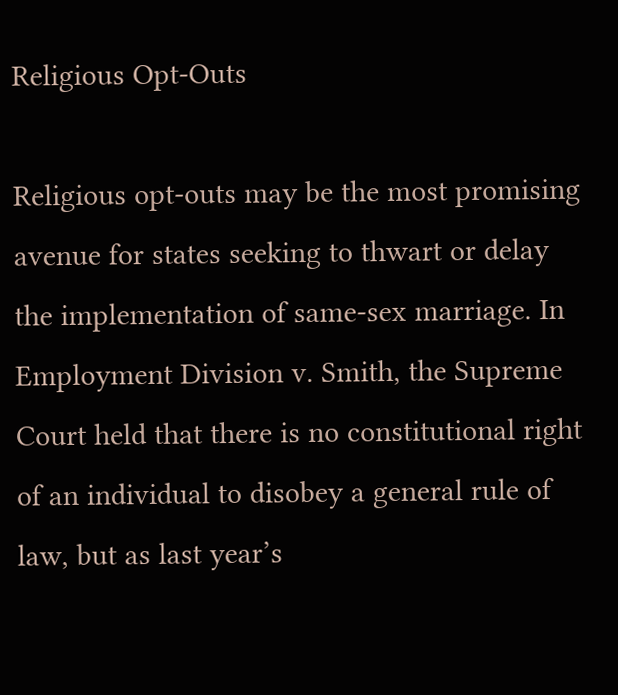Religious Opt-Outs

Religious opt-outs may be the most promising avenue for states seeking to thwart or delay the implementation of same-sex marriage. In Employment Division v. Smith, the Supreme Court held that there is no constitutional right of an individual to disobey a general rule of law, but as last year’s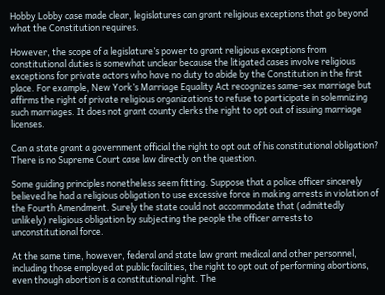Hobby Lobby case made clear, legislatures can grant religious exceptions that go beyond what the Constitution requires.

However, the scope of a legislature’s power to grant religious exceptions from constitutional duties is somewhat unclear because the litigated cases involve religious exceptions for private actors who have no duty to abide by the Constitution in the first place. For example, New York’s Marriage Equality Act recognizes same-sex marriage but affirms the right of private religious organizations to refuse to participate in solemnizing such marriages. It does not grant county clerks the right to opt out of issuing marriage licenses.

Can a state grant a government official the right to opt out of his constitutional obligation? There is no Supreme Court case law directly on the question.

Some guiding principles nonetheless seem fitting. Suppose that a police officer sincerely believed he had a religious obligation to use excessive force in making arrests in violation of the Fourth Amendment. Surely the state could not accommodate that (admittedly unlikely) religious obligation by subjecting the people the officer arrests to unconstitutional force.

At the same time, however, federal and state law grant medical and other personnel, including those employed at public facilities, the right to opt out of performing abortions, even though abortion is a constitutional right. The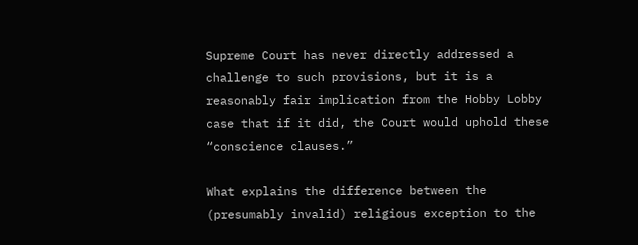Supreme Court has never directly addressed a challenge to such provisions, but it is a reasonably fair implication from the Hobby Lobby case that if it did, the Court would uphold these “conscience clauses.”

What explains the difference between the (presumably invalid) religious exception to the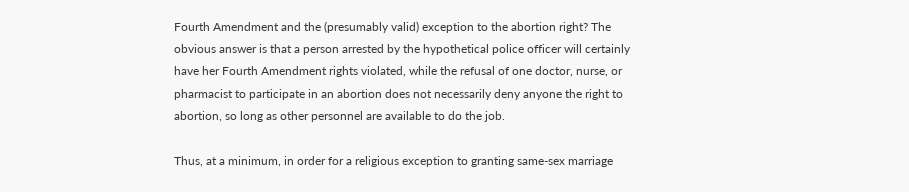Fourth Amendment and the (presumably valid) exception to the abortion right? The obvious answer is that a person arrested by the hypothetical police officer will certainly have her Fourth Amendment rights violated, while the refusal of one doctor, nurse, or pharmacist to participate in an abortion does not necessarily deny anyone the right to abortion, so long as other personnel are available to do the job.

Thus, at a minimum, in order for a religious exception to granting same-sex marriage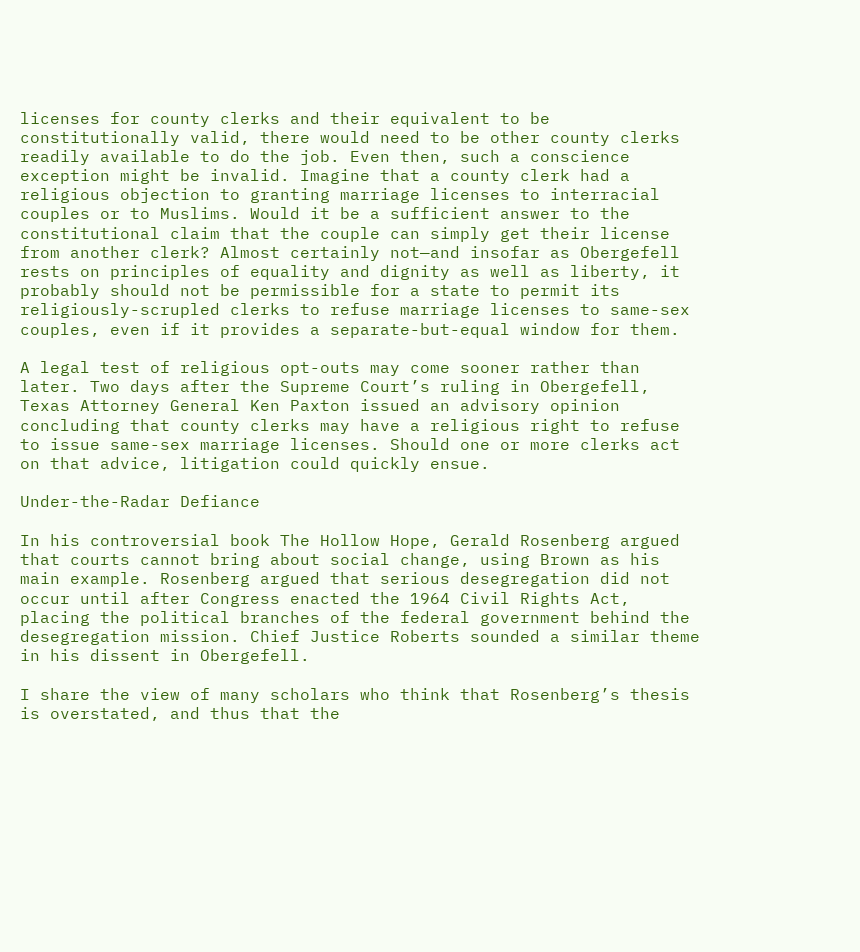licenses for county clerks and their equivalent to be constitutionally valid, there would need to be other county clerks readily available to do the job. Even then, such a conscience exception might be invalid. Imagine that a county clerk had a religious objection to granting marriage licenses to interracial couples or to Muslims. Would it be a sufficient answer to the constitutional claim that the couple can simply get their license from another clerk? Almost certainly not—and insofar as Obergefell rests on principles of equality and dignity as well as liberty, it probably should not be permissible for a state to permit its religiously-scrupled clerks to refuse marriage licenses to same-sex couples, even if it provides a separate-but-equal window for them.

A legal test of religious opt-outs may come sooner rather than later. Two days after the Supreme Court’s ruling in Obergefell, Texas Attorney General Ken Paxton issued an advisory opinion concluding that county clerks may have a religious right to refuse to issue same-sex marriage licenses. Should one or more clerks act on that advice, litigation could quickly ensue.

Under-the-Radar Defiance

In his controversial book The Hollow Hope, Gerald Rosenberg argued that courts cannot bring about social change, using Brown as his main example. Rosenberg argued that serious desegregation did not occur until after Congress enacted the 1964 Civil Rights Act, placing the political branches of the federal government behind the desegregation mission. Chief Justice Roberts sounded a similar theme in his dissent in Obergefell.

I share the view of many scholars who think that Rosenberg’s thesis is overstated, and thus that the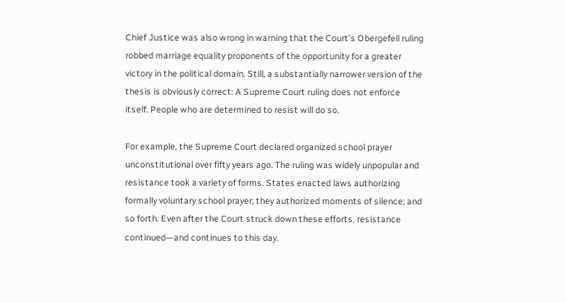Chief Justice was also wrong in warning that the Court’s Obergefell ruling robbed marriage equality proponents of the opportunity for a greater victory in the political domain. Still, a substantially narrower version of the thesis is obviously correct: A Supreme Court ruling does not enforce itself. People who are determined to resist will do so.

For example, the Supreme Court declared organized school prayer unconstitutional over fifty years ago. The ruling was widely unpopular and resistance took a variety of forms. States enacted laws authorizing formally voluntary school prayer; they authorized moments of silence; and so forth. Even after the Court struck down these efforts, resistance continued—and continues to this day.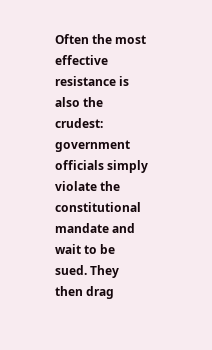Often the most effective resistance is also the crudest: government officials simply violate the constitutional mandate and wait to be sued. They then drag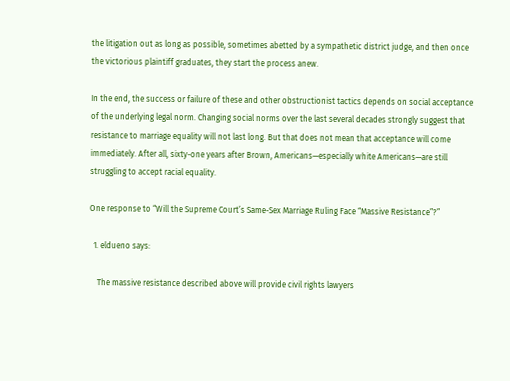the litigation out as long as possible, sometimes abetted by a sympathetic district judge, and then once the victorious plaintiff graduates, they start the process anew.

In the end, the success or failure of these and other obstructionist tactics depends on social acceptance of the underlying legal norm. Changing social norms over the last several decades strongly suggest that resistance to marriage equality will not last long. But that does not mean that acceptance will come immediately. After all, sixty-one years after Brown, Americans—especially white Americans—are still struggling to accept racial equality.

One response to “Will the Supreme Court’s Same-Sex Marriage Ruling Face “Massive Resistance”?”

  1. eldueno says:

    The massive resistance described above will provide civil rights lawyers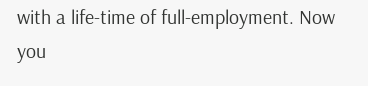with a life-time of full-employment. Now you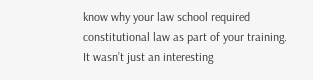know why your law school required constitutional law as part of your training. It wasn’t just an interesting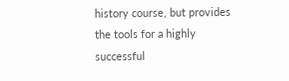history course, but provides the tools for a highly successful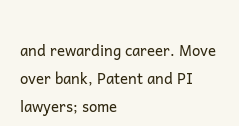and rewarding career. Move over bank, Patent and PI lawyers; some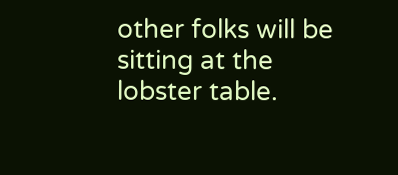other folks will be sitting at the lobster table.